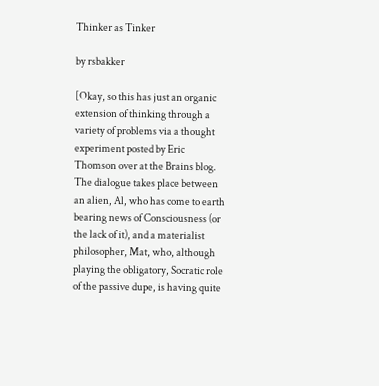Thinker as Tinker

by rsbakker

[Okay, so this has just an organic extension of thinking through a variety of problems via a thought experiment posted by Eric Thomson over at the Brains blog. The dialogue takes place between an alien, Al, who has come to earth bearing news of Consciousness (or the lack of it), and a materialist philosopher, Mat, who, although playing the obligatory, Socratic role of the passive dupe, is having quite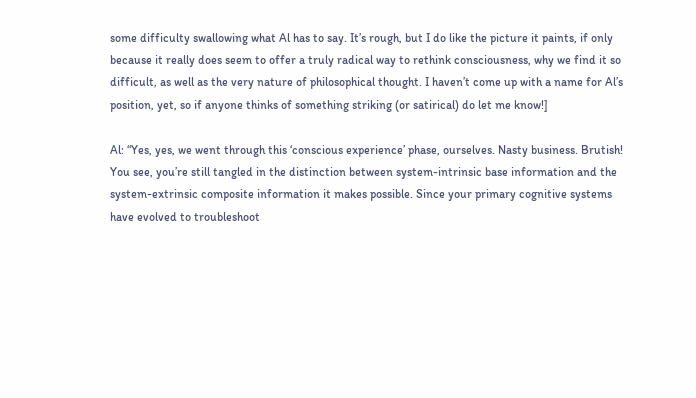some difficulty swallowing what Al has to say. It’s rough, but I do like the picture it paints, if only because it really does seem to offer a truly radical way to rethink consciousness, why we find it so difficult, as well as the very nature of philosophical thought. I haven’t come up with a name for Al’s position, yet, so if anyone thinks of something striking (or satirical) do let me know!]

Al: “Yes, yes, we went through this ‘conscious experience’ phase, ourselves. Nasty business. Brutish! You see, you’re still tangled in the distinction between system-intrinsic base information and the system-extrinsic composite information it makes possible. Since your primary cognitive systems have evolved to troubleshoot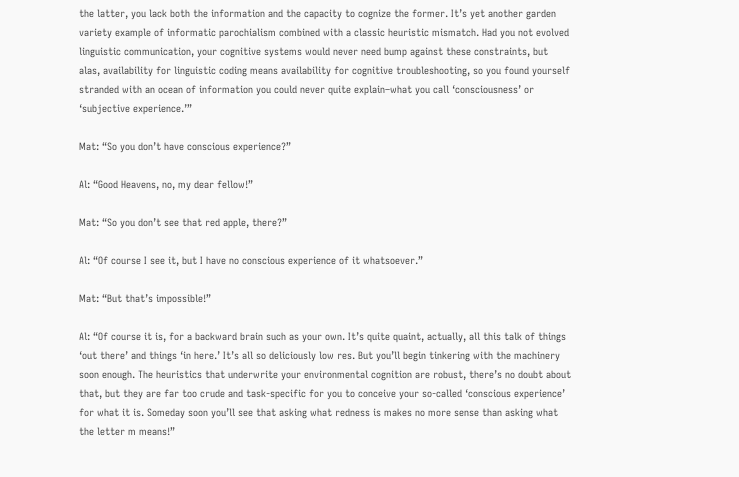the latter, you lack both the information and the capacity to cognize the former. It’s yet another garden variety example of informatic parochialism combined with a classic heuristic mismatch. Had you not evolved linguistic communication, your cognitive systems would never need bump against these constraints, but alas, availability for linguistic coding means availability for cognitive troubleshooting, so you found yourself stranded with an ocean of information you could never quite explain–what you call ‘consciousness’ or ‘subjective experience.’”

Mat: “So you don’t have conscious experience?”

Al: “Good Heavens, no, my dear fellow!”

Mat: “So you don’t see that red apple, there?”

Al: “Of course I see it, but I have no conscious experience of it whatsoever.”

Mat: “But that’s impossible!”

Al: “Of course it is, for a backward brain such as your own. It’s quite quaint, actually, all this talk of things ‘out there’ and things ‘in here.’ It’s all so deliciously low res. But you’ll begin tinkering with the machinery soon enough. The heuristics that underwrite your environmental cognition are robust, there’s no doubt about that, but they are far too crude and task-specific for you to conceive your so-called ‘conscious experience’ for what it is. Someday soon you’ll see that asking what redness is makes no more sense than asking what the letter m means!”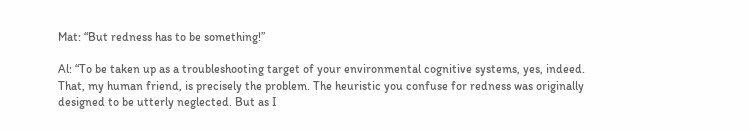Mat: “But redness has to be something!”

Al: “To be taken up as a troubleshooting target of your environmental cognitive systems, yes, indeed. That, my human friend, is precisely the problem. The heuristic you confuse for redness was originally designed to be utterly neglected. But as I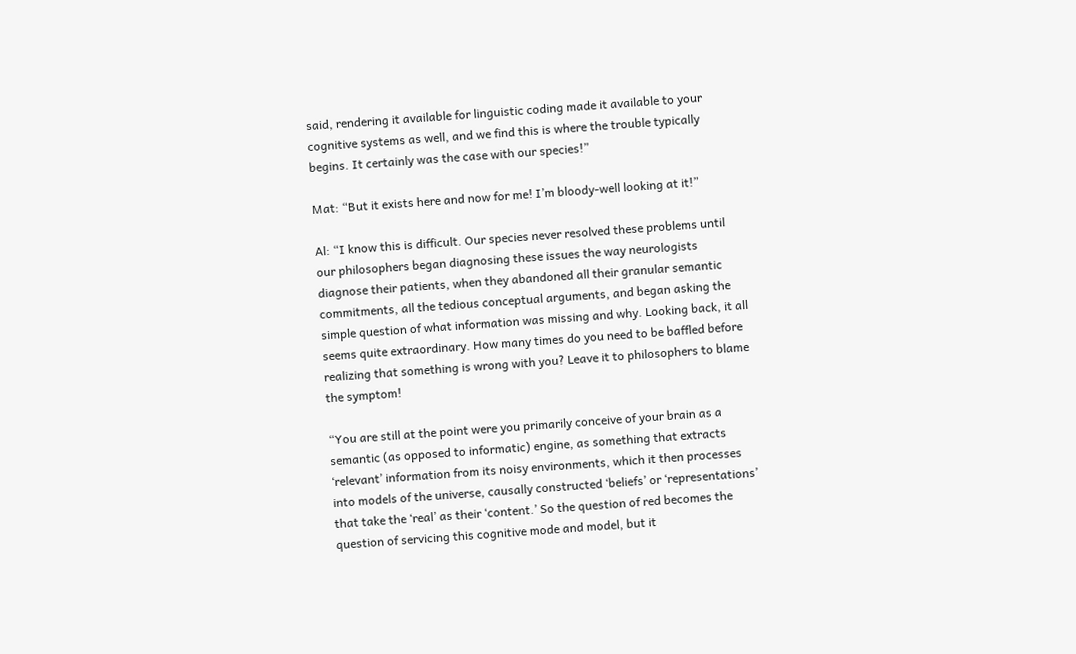said, rendering it available for linguistic coding made it available to your cognitive systems as well, and we find this is where the trouble typically begins. It certainly was the case with our species!”

Mat: “But it exists here and now for me! I’m bloody-well looking at it!”

Al: “I know this is difficult. Our species never resolved these problems until our philosophers began diagnosing these issues the way neurologists diagnose their patients, when they abandoned all their granular semantic commitments, all the tedious conceptual arguments, and began asking the simple question of what information was missing and why. Looking back, it all seems quite extraordinary. How many times do you need to be baffled before realizing that something is wrong with you? Leave it to philosophers to blame the symptom!

“You are still at the point were you primarily conceive of your brain as a semantic (as opposed to informatic) engine, as something that extracts ‘relevant’ information from its noisy environments, which it then processes into models of the universe, causally constructed ‘beliefs’ or ‘representations’ that take the ‘real’ as their ‘content.’ So the question of red becomes the question of servicing this cognitive mode and model, but it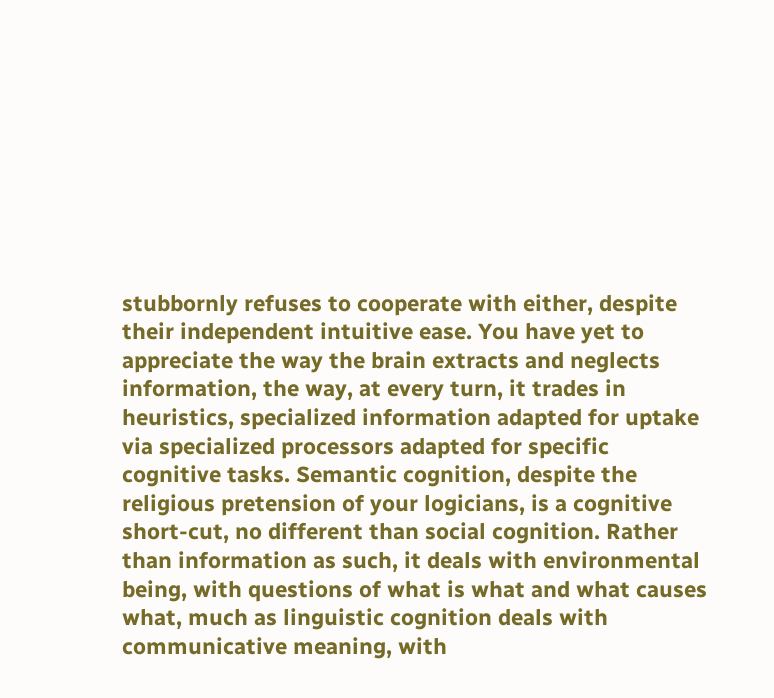stubbornly refuses to cooperate with either, despite their independent intuitive ease. You have yet to appreciate the way the brain extracts and neglects information, the way, at every turn, it trades in heuristics, specialized information adapted for uptake via specialized processors adapted for specific cognitive tasks. Semantic cognition, despite the religious pretension of your logicians, is a cognitive short-cut, no different than social cognition. Rather than information as such, it deals with environmental being, with questions of what is what and what causes what, much as linguistic cognition deals with communicative meaning, with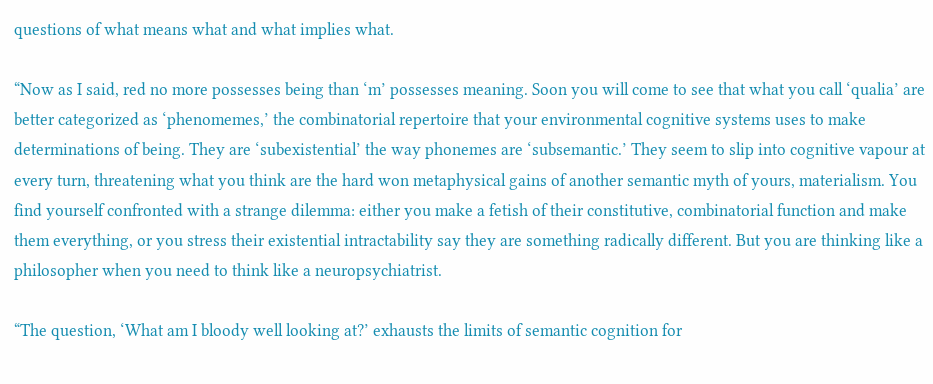questions of what means what and what implies what.

“Now as I said, red no more possesses being than ‘m’ possesses meaning. Soon you will come to see that what you call ‘qualia’ are better categorized as ‘phenomemes,’ the combinatorial repertoire that your environmental cognitive systems uses to make determinations of being. They are ‘subexistential’ the way phonemes are ‘subsemantic.’ They seem to slip into cognitive vapour at every turn, threatening what you think are the hard won metaphysical gains of another semantic myth of yours, materialism. You find yourself confronted with a strange dilemma: either you make a fetish of their constitutive, combinatorial function and make them everything, or you stress their existential intractability say they are something radically different. But you are thinking like a philosopher when you need to think like a neuropsychiatrist.

“The question, ‘What am I bloody well looking at?’ exhausts the limits of semantic cognition for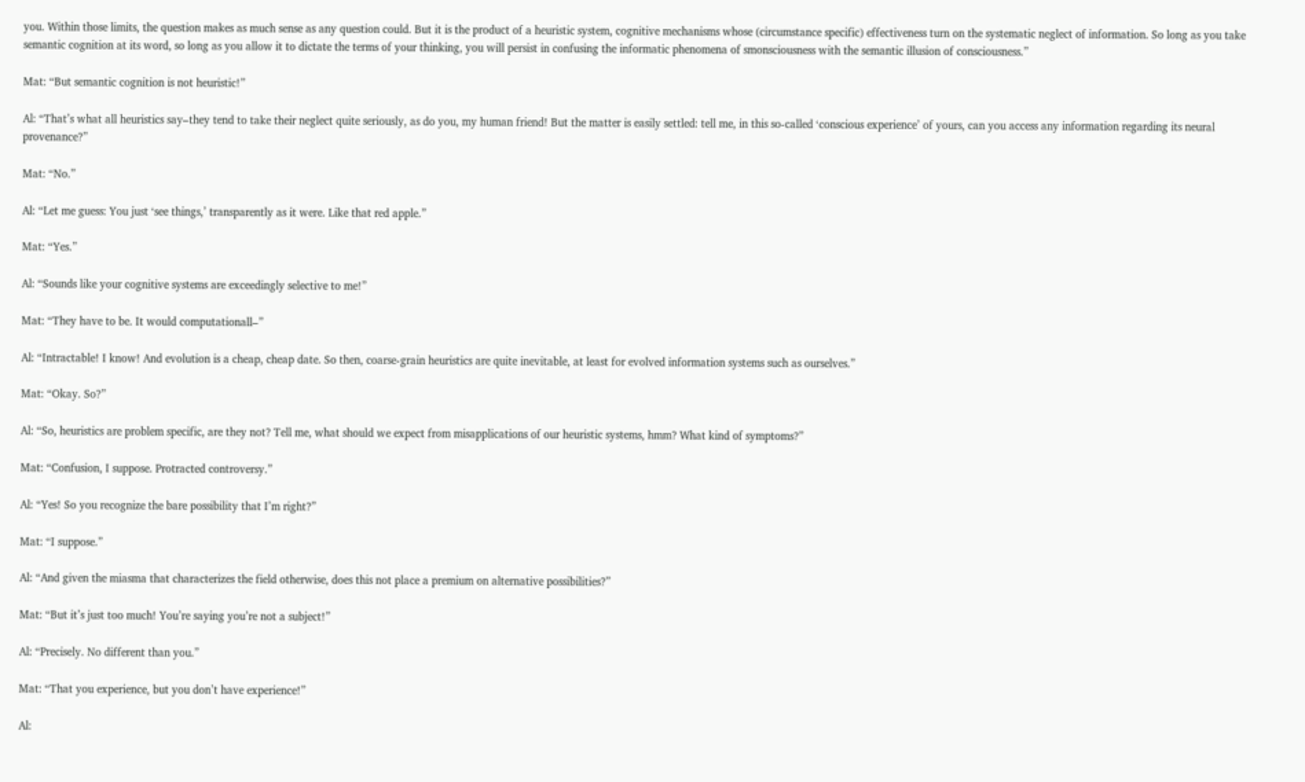you. Within those limits, the question makes as much sense as any question could. But it is the product of a heuristic system, cognitive mechanisms whose (circumstance specific) effectiveness turn on the systematic neglect of information. So long as you take semantic cognition at its word, so long as you allow it to dictate the terms of your thinking, you will persist in confusing the informatic phenomena of smonsciousness with the semantic illusion of consciousness.”

Mat: “But semantic cognition is not heuristic!”

Al: “That’s what all heuristics say–they tend to take their neglect quite seriously, as do you, my human friend! But the matter is easily settled: tell me, in this so-called ‘conscious experience’ of yours, can you access any information regarding its neural provenance?”

Mat: “No.”

Al: “Let me guess: You just ‘see things,’ transparently as it were. Like that red apple.”

Mat: “Yes.”

Al: “Sounds like your cognitive systems are exceedingly selective to me!”

Mat: “They have to be. It would computationall–”

Al: “Intractable! I know! And evolution is a cheap, cheap date. So then, coarse-grain heuristics are quite inevitable, at least for evolved information systems such as ourselves.”

Mat: “Okay. So?”

Al: “So, heuristics are problem specific, are they not? Tell me, what should we expect from misapplications of our heuristic systems, hmm? What kind of symptoms?”

Mat: “Confusion, I suppose. Protracted controversy.”

Al: “Yes! So you recognize the bare possibility that I’m right?”

Mat: “I suppose.”

Al: “And given the miasma that characterizes the field otherwise, does this not place a premium on alternative possibilities?”

Mat: “But it’s just too much! You’re saying you’re not a subject!”

Al: “Precisely. No different than you.”

Mat: “That you experience, but you don’t have experience!”

Al: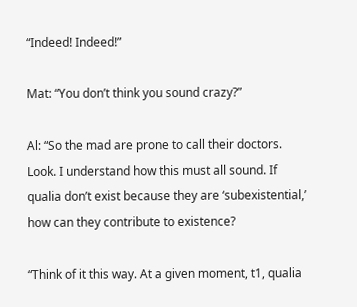“Indeed! Indeed!”

Mat: “You don’t think you sound crazy?”

Al: “So the mad are prone to call their doctors. Look. I understand how this must all sound. If qualia don’t exist because they are ‘subexistential,’ how can they contribute to existence?

“Think of it this way. At a given moment, t1, qualia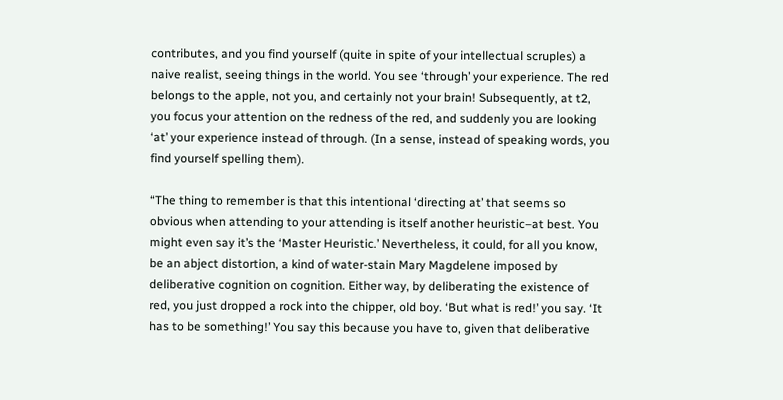contributes, and you find yourself (quite in spite of your intellectual scruples) a naive realist, seeing things in the world. You see ‘through’ your experience. The red belongs to the apple, not you, and certainly not your brain! Subsequently, at t2, you focus your attention on the redness of the red, and suddenly you are looking ‘at’ your experience instead of through. (In a sense, instead of speaking words, you find yourself spelling them).

“The thing to remember is that this intentional ‘directing at’ that seems so obvious when attending to your attending is itself another heuristic–at best. You might even say it’s the ‘Master Heuristic.’ Nevertheless, it could, for all you know, be an abject distortion, a kind of water-stain Mary Magdelene imposed by deliberative cognition on cognition. Either way, by deliberating the existence of red, you just dropped a rock into the chipper, old boy. ‘But what is red!’ you say. ‘It has to be something!’ You say this because you have to, given that deliberative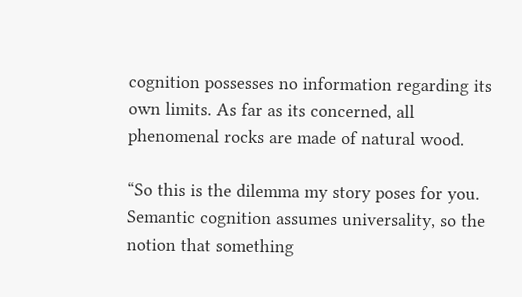cognition possesses no information regarding its own limits. As far as its concerned, all phenomenal rocks are made of natural wood.

“So this is the dilemma my story poses for you. Semantic cognition assumes universality, so the notion that something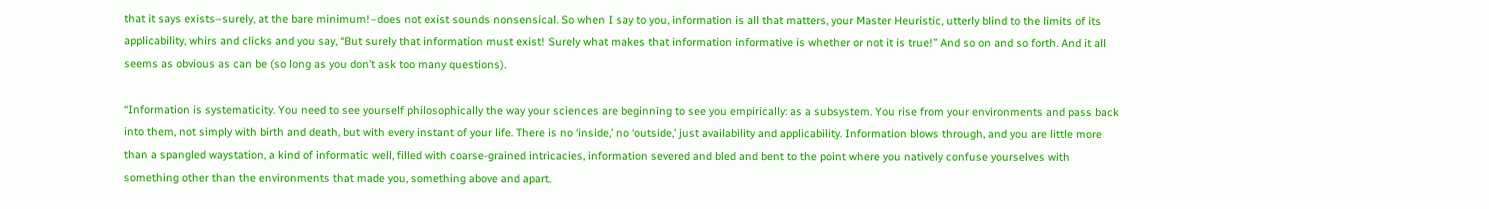that it says exists–surely, at the bare minimum!–does not exist sounds nonsensical. So when I say to you, information is all that matters, your Master Heuristic, utterly blind to the limits of its applicability, whirs and clicks and you say, “But surely that information must exist! Surely what makes that information informative is whether or not it is true!” And so on and so forth. And it all seems as obvious as can be (so long as you don’t ask too many questions).

“Information is systematicity. You need to see yourself philosophically the way your sciences are beginning to see you empirically: as a subsystem. You rise from your environments and pass back into them, not simply with birth and death, but with every instant of your life. There is no ‘inside,’ no ‘outside,’ just availability and applicability. Information blows through, and you are little more than a spangled waystation, a kind of informatic well, filled with coarse-grained intricacies, information severed and bled and bent to the point where you natively confuse yourselves with something other than the environments that made you, something above and apart.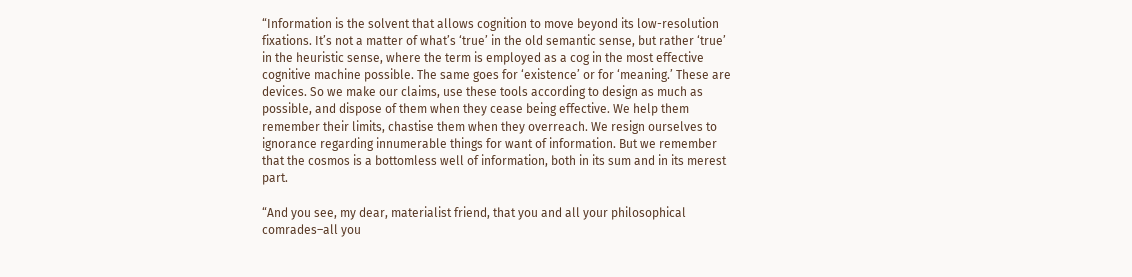“Information is the solvent that allows cognition to move beyond its low-resolution fixations. It’s not a matter of what’s ‘true’ in the old semantic sense, but rather ‘true’ in the heuristic sense, where the term is employed as a cog in the most effective cognitive machine possible. The same goes for ‘existence’ or for ‘meaning.’ These are devices. So we make our claims, use these tools according to design as much as possible, and dispose of them when they cease being effective. We help them remember their limits, chastise them when they overreach. We resign ourselves to ignorance regarding innumerable things for want of information. But we remember that the cosmos is a bottomless well of information, both in its sum and in its merest part.

“And you see, my dear, materialist friend, that you and all your philosophical comrades–all you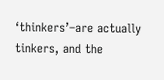‘thinkers’–are actually tinkers, and the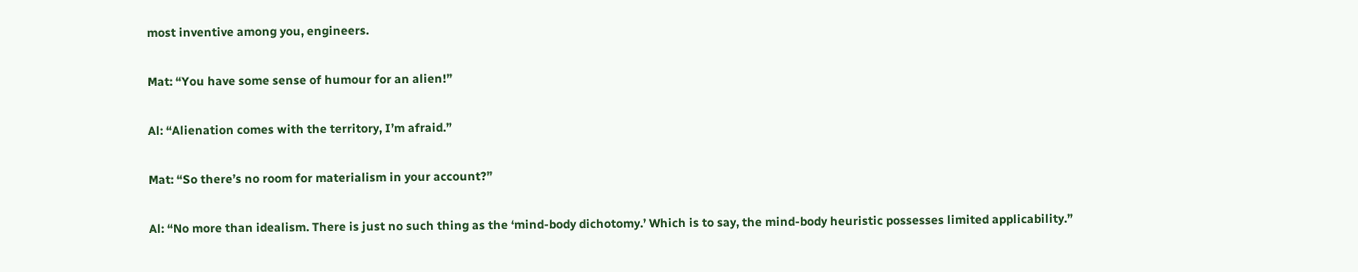most inventive among you, engineers.

Mat: “You have some sense of humour for an alien!”

Al: “Alienation comes with the territory, I’m afraid.”

Mat: “So there’s no room for materialism in your account?”

Al: “No more than idealism. There is just no such thing as the ‘mind-body dichotomy.’ Which is to say, the mind-body heuristic possesses limited applicability.”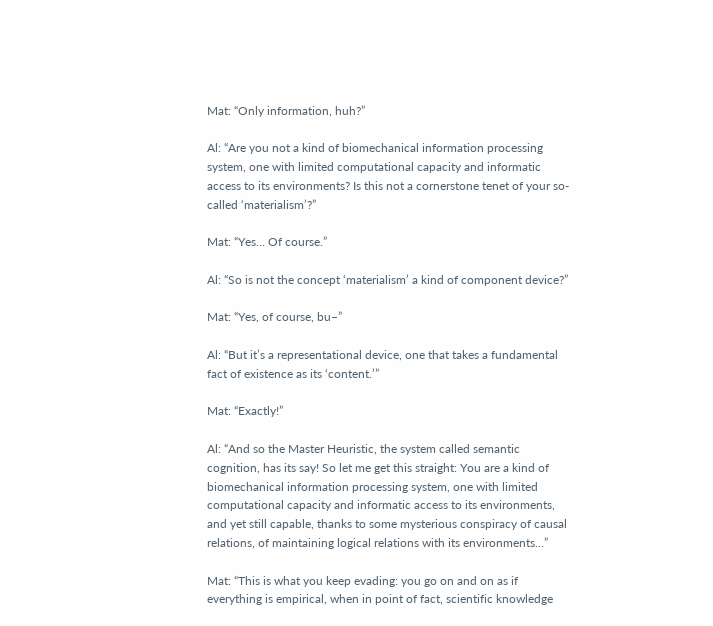Mat: “Only information, huh?”

Al: “Are you not a kind of biomechanical information processing system, one with limited computational capacity and informatic access to its environments? Is this not a cornerstone tenet of your so-called ‘materialism’?”

Mat: “Yes… Of course.”

Al: “So is not the concept ‘materialism’ a kind of component device?”

Mat: “Yes, of course, bu–”

Al: “But it’s a representational device, one that takes a fundamental fact of existence as its ‘content.’”

Mat: “Exactly!”

Al: “And so the Master Heuristic, the system called semantic cognition, has its say! So let me get this straight: You are a kind of biomechanical information processing system, one with limited computational capacity and informatic access to its environments, and yet still capable, thanks to some mysterious conspiracy of causal relations, of maintaining logical relations with its environments…”

Mat: “This is what you keep evading: you go on and on as if everything is empirical, when in point of fact, scientific knowledge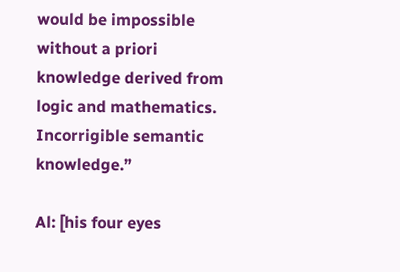would be impossible without a priori knowledge derived from logic and mathematics. Incorrigible semantic knowledge.”

Al: [his four eyes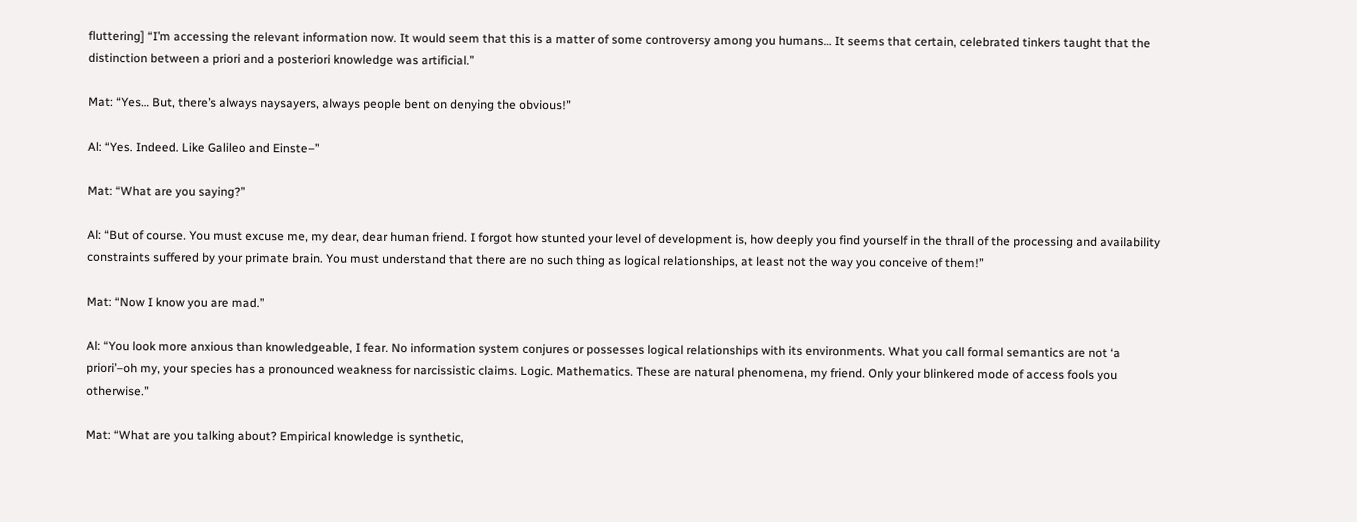fluttering] “I’m accessing the relevant information now. It would seem that this is a matter of some controversy among you humans… It seems that certain, celebrated tinkers taught that the distinction between a priori and a posteriori knowledge was artificial.”

Mat: “Yes… But, there’s always naysayers, always people bent on denying the obvious!”

Al: “Yes. Indeed. Like Galileo and Einste–”

Mat: “What are you saying?”

Al: “But of course. You must excuse me, my dear, dear human friend. I forgot how stunted your level of development is, how deeply you find yourself in the thrall of the processing and availability constraints suffered by your primate brain. You must understand that there are no such thing as logical relationships, at least not the way you conceive of them!”

Mat: “Now I know you are mad.”

Al: “You look more anxious than knowledgeable, I fear. No information system conjures or possesses logical relationships with its environments. What you call formal semantics are not ‘a priori’–oh my, your species has a pronounced weakness for narcissistic claims. Logic. Mathematics. These are natural phenomena, my friend. Only your blinkered mode of access fools you otherwise.”

Mat: “What are you talking about? Empirical knowledge is synthetic,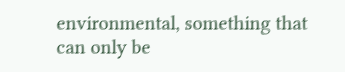environmental, something that can only be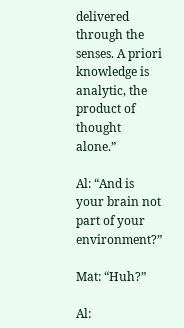delivered through the senses. A priori knowledge is analytic, the product of thought alone.”

Al: “And is your brain not part of your environment?”

Mat: “Huh?”

Al: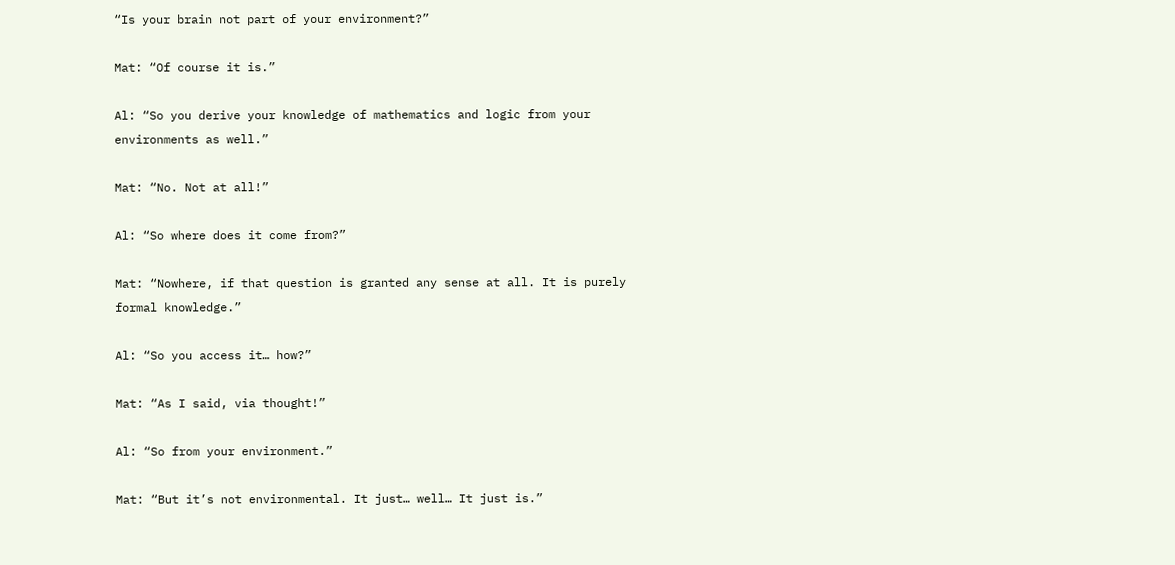“Is your brain not part of your environment?”

Mat: “Of course it is.”

Al: “So you derive your knowledge of mathematics and logic from your environments as well.”

Mat: “No. Not at all!”

Al: “So where does it come from?”

Mat: “Nowhere, if that question is granted any sense at all. It is purely formal knowledge.”

Al: “So you access it… how?”

Mat: “As I said, via thought!”

Al: “So from your environment.”

Mat: “But it’s not environmental. It just… well… It just is.”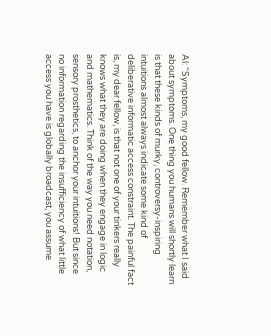Al: “Symptoms, my good fellow. Remember what I said about symptoms. One thing you humans will shortly learn is that these kinds of murky, controversy-inspiring intuitions almost always indicate some kind of deliberative informatic access constraint. The painful fact is, my dear fellow, is that not one of your tinkers really knows what they are doing when they engage in logic and mathematics. Think of the way you need notation, sensory prosthetics, to anchor your intuitions! But since no information regarding the insufficiency of what little access you have is globally broadcast, you assume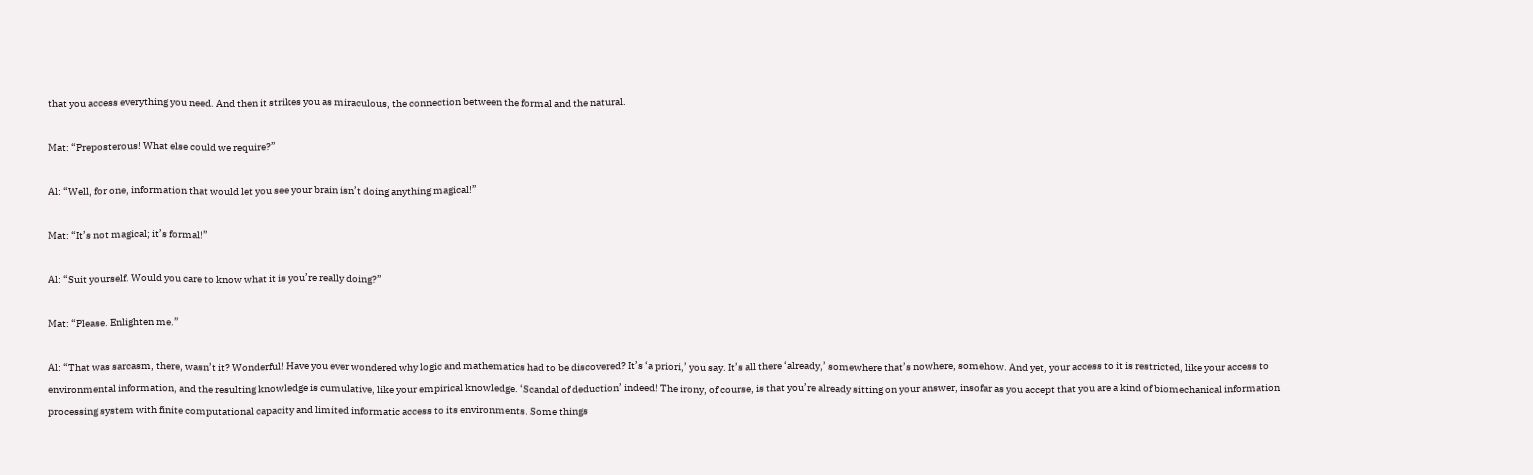that you access everything you need. And then it strikes you as miraculous, the connection between the formal and the natural.

Mat: “Preposterous! What else could we require?”

Al: “Well, for one, information that would let you see your brain isn’t doing anything magical!”

Mat: “It’s not magical; it’s formal!”

Al: “Suit yourself. Would you care to know what it is you’re really doing?”

Mat: “Please. Enlighten me.”

Al: “That was sarcasm, there, wasn’t it? Wonderful! Have you ever wondered why logic and mathematics had to be discovered? It’s ‘a priori,’ you say. It’s all there ‘already,’ somewhere that’s nowhere, somehow. And yet, your access to it is restricted, like your access to environmental information, and the resulting knowledge is cumulative, like your empirical knowledge. ‘Scandal of deduction’ indeed! The irony, of course, is that you’re already sitting on your answer, insofar as you accept that you are a kind of biomechanical information processing system with finite computational capacity and limited informatic access to its environments. Some things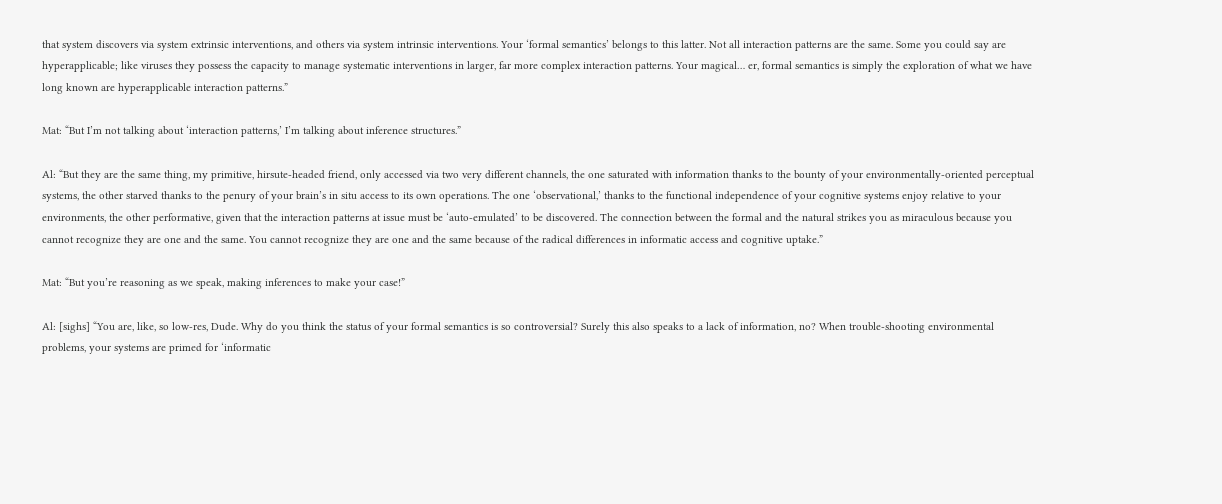that system discovers via system extrinsic interventions, and others via system intrinsic interventions. Your ‘formal semantics’ belongs to this latter. Not all interaction patterns are the same. Some you could say are hyperapplicable; like viruses they possess the capacity to manage systematic interventions in larger, far more complex interaction patterns. Your magical… er, formal semantics is simply the exploration of what we have long known are hyperapplicable interaction patterns.”

Mat: “But I’m not talking about ‘interaction patterns,’ I’m talking about inference structures.”

Al: “But they are the same thing, my primitive, hirsute-headed friend, only accessed via two very different channels, the one saturated with information thanks to the bounty of your environmentally-oriented perceptual systems, the other starved thanks to the penury of your brain’s in situ access to its own operations. The one ‘observational,’ thanks to the functional independence of your cognitive systems enjoy relative to your environments, the other performative, given that the interaction patterns at issue must be ‘auto-emulated’ to be discovered. The connection between the formal and the natural strikes you as miraculous because you cannot recognize they are one and the same. You cannot recognize they are one and the same because of the radical differences in informatic access and cognitive uptake.”

Mat: “But you’re reasoning as we speak, making inferences to make your case!”

Al: [sighs] “You are, like, so low-res, Dude. Why do you think the status of your formal semantics is so controversial? Surely this also speaks to a lack of information, no? When trouble-shooting environmental problems, your systems are primed for ‘informatic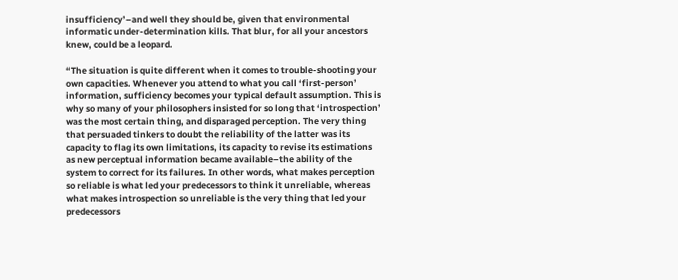insufficiency’–and well they should be, given that environmental informatic under-determination kills. That blur, for all your ancestors knew, could be a leopard.

“The situation is quite different when it comes to trouble-shooting your own capacities. Whenever you attend to what you call ‘first-person’ information, sufficiency becomes your typical default assumption. This is why so many of your philosophers insisted for so long that ‘introspection’ was the most certain thing, and disparaged perception. The very thing that persuaded tinkers to doubt the reliability of the latter was its capacity to flag its own limitations, its capacity to revise its estimations as new perceptual information became available–the ability of the system to correct for its failures. In other words, what makes perception so reliable is what led your predecessors to think it unreliable, whereas what makes introspection so unreliable is the very thing that led your predecessors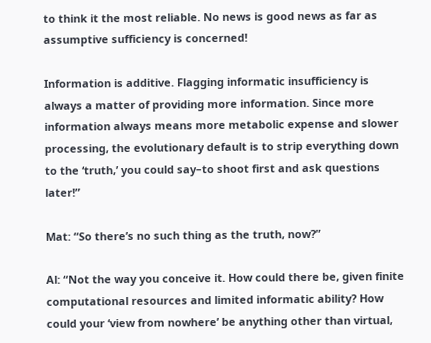to think it the most reliable. No news is good news as far as assumptive sufficiency is concerned!

Information is additive. Flagging informatic insufficiency is always a matter of providing more information. Since more information always means more metabolic expense and slower processing, the evolutionary default is to strip everything down to the ‘truth,’ you could say–to shoot first and ask questions later!”

Mat: “So there’s no such thing as the truth, now?”

Al: “Not the way you conceive it. How could there be, given finite computational resources and limited informatic ability? How could your ‘view from nowhere’ be anything other than virtual,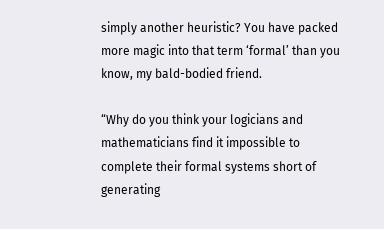simply another heuristic? You have packed more magic into that term ‘formal’ than you know, my bald-bodied friend.

“Why do you think your logicians and mathematicians find it impossible to complete their formal systems short of generating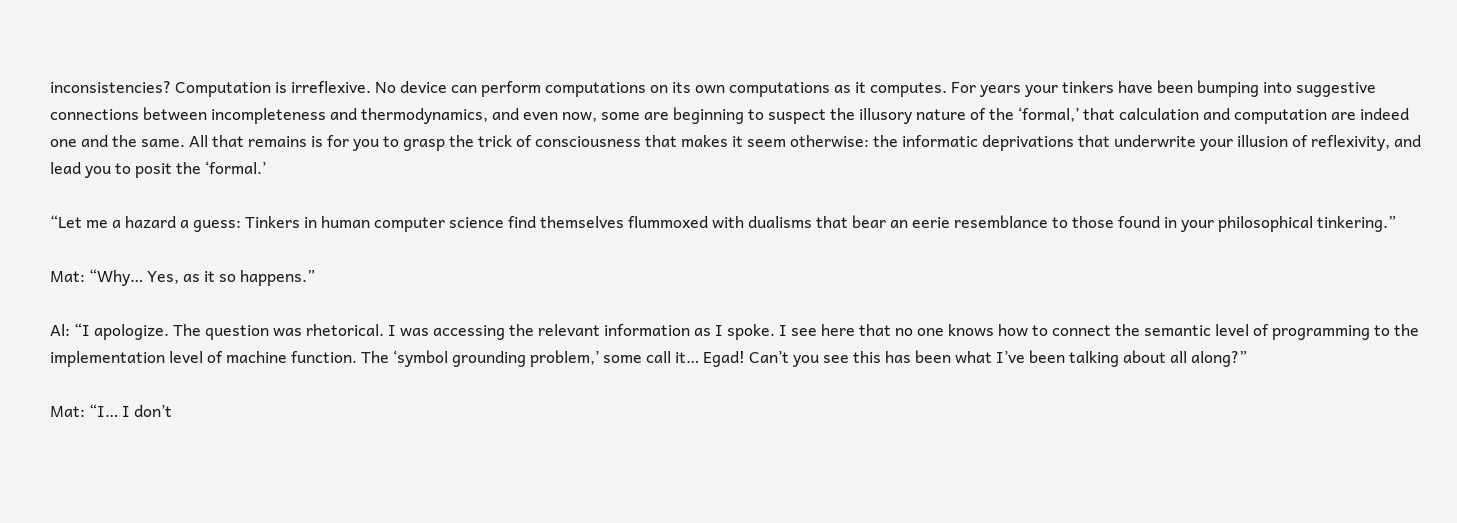inconsistencies? Computation is irreflexive. No device can perform computations on its own computations as it computes. For years your tinkers have been bumping into suggestive connections between incompleteness and thermodynamics, and even now, some are beginning to suspect the illusory nature of the ‘formal,’ that calculation and computation are indeed one and the same. All that remains is for you to grasp the trick of consciousness that makes it seem otherwise: the informatic deprivations that underwrite your illusion of reflexivity, and lead you to posit the ‘formal.’

“Let me a hazard a guess: Tinkers in human computer science find themselves flummoxed with dualisms that bear an eerie resemblance to those found in your philosophical tinkering.”

Mat: “Why… Yes, as it so happens.”

Al: “I apologize. The question was rhetorical. I was accessing the relevant information as I spoke. I see here that no one knows how to connect the semantic level of programming to the implementation level of machine function. The ‘symbol grounding problem,’ some call it… Egad! Can’t you see this has been what I’ve been talking about all along?”

Mat: “I… I don’t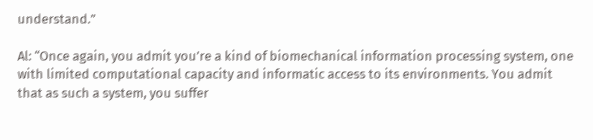understand.”

Al: “Once again, you admit you’re a kind of biomechanical information processing system, one with limited computational capacity and informatic access to its environments. You admit that as such a system, you suffer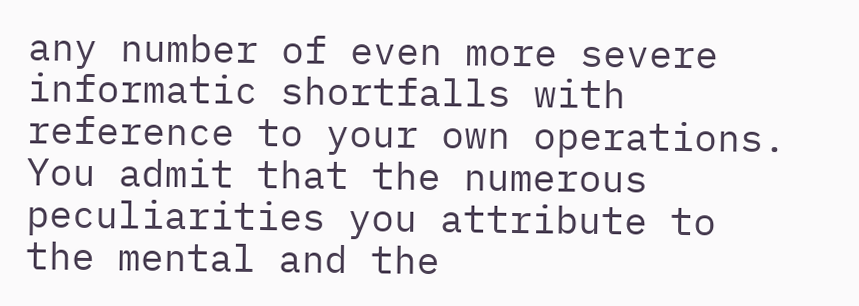any number of even more severe informatic shortfalls with reference to your own operations. You admit that the numerous peculiarities you attribute to the mental and the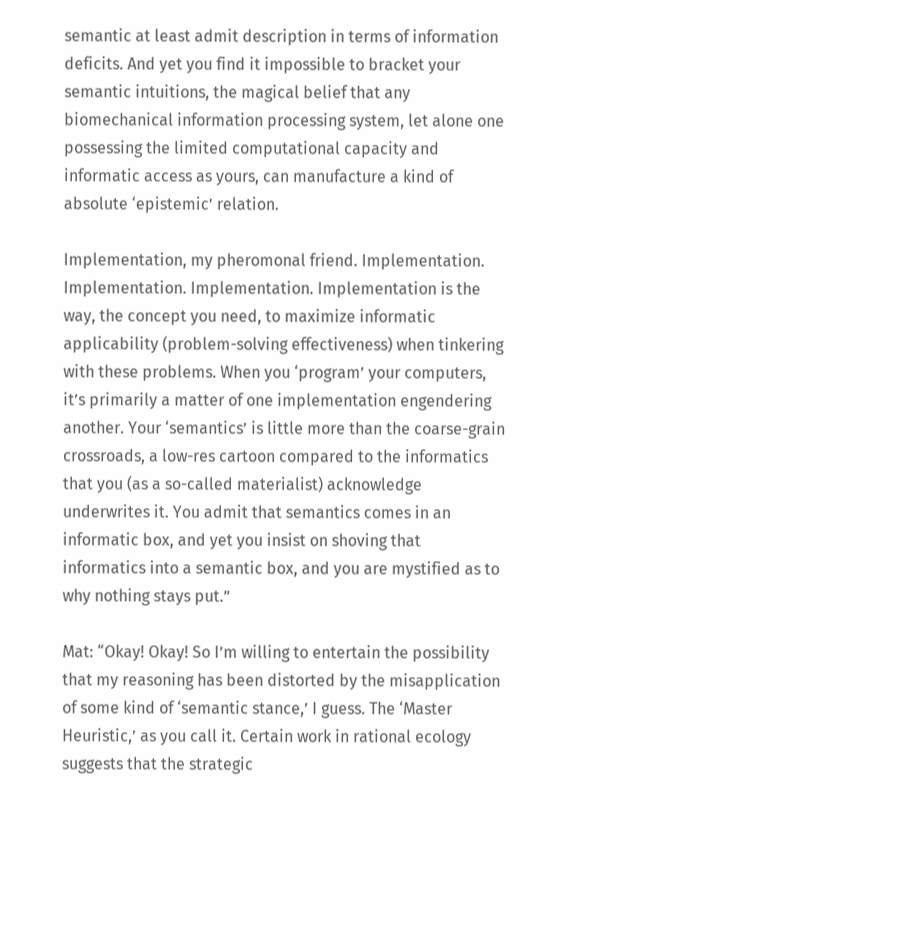semantic at least admit description in terms of information deficits. And yet you find it impossible to bracket your semantic intuitions, the magical belief that any biomechanical information processing system, let alone one possessing the limited computational capacity and informatic access as yours, can manufacture a kind of absolute ‘epistemic’ relation.

Implementation, my pheromonal friend. Implementation. Implementation. Implementation. Implementation is the way, the concept you need, to maximize informatic applicability (problem-solving effectiveness) when tinkering with these problems. When you ‘program’ your computers, it’s primarily a matter of one implementation engendering another. Your ‘semantics’ is little more than the coarse-grain crossroads, a low-res cartoon compared to the informatics that you (as a so-called materialist) acknowledge underwrites it. You admit that semantics comes in an informatic box, and yet you insist on shoving that informatics into a semantic box, and you are mystified as to why nothing stays put.”

Mat: “Okay! Okay! So I’m willing to entertain the possibility that my reasoning has been distorted by the misapplication of some kind of ‘semantic stance,’ I guess. The ‘Master Heuristic,’ as you call it. Certain work in rational ecology suggests that the strategic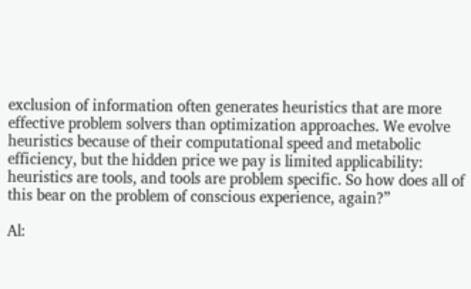exclusion of information often generates heuristics that are more effective problem solvers than optimization approaches. We evolve heuristics because of their computational speed and metabolic efficiency, but the hidden price we pay is limited applicability: heuristics are tools, and tools are problem specific. So how does all of this bear on the problem of conscious experience, again?”

Al: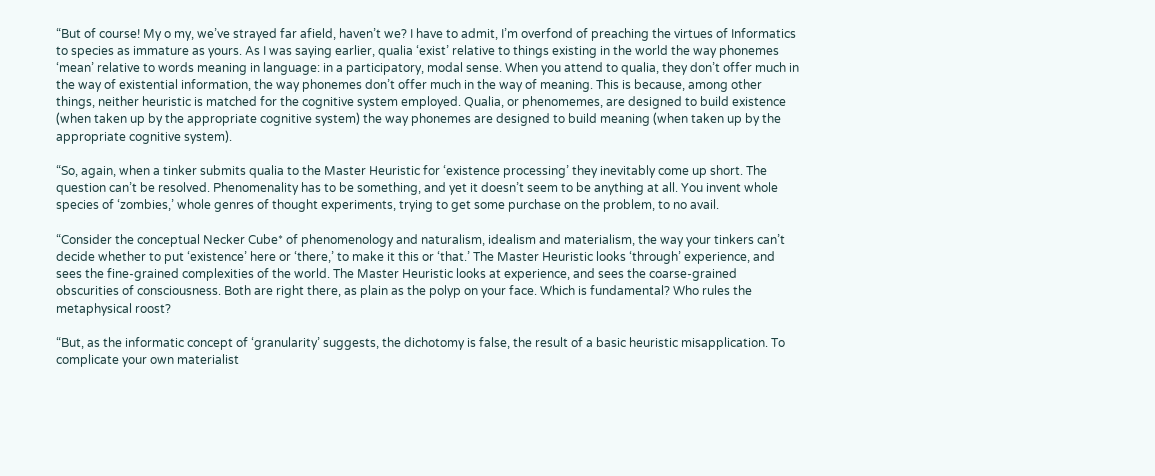“But of course! My o my, we’ve strayed far afield, haven’t we? I have to admit, I’m overfond of preaching the virtues of Informatics to species as immature as yours. As I was saying earlier, qualia ‘exist’ relative to things existing in the world the way phonemes ‘mean’ relative to words meaning in language: in a participatory, modal sense. When you attend to qualia, they don’t offer much in the way of existential information, the way phonemes don’t offer much in the way of meaning. This is because, among other things, neither heuristic is matched for the cognitive system employed. Qualia, or phenomemes, are designed to build existence (when taken up by the appropriate cognitive system) the way phonemes are designed to build meaning (when taken up by the appropriate cognitive system).

“So, again, when a tinker submits qualia to the Master Heuristic for ‘existence processing’ they inevitably come up short. The question can’t be resolved. Phenomenality has to be something, and yet it doesn’t seem to be anything at all. You invent whole species of ‘zombies,’ whole genres of thought experiments, trying to get some purchase on the problem, to no avail.

“Consider the conceptual Necker Cube* of phenomenology and naturalism, idealism and materialism, the way your tinkers can’t decide whether to put ‘existence’ here or ‘there,’ to make it this or ‘that.’ The Master Heuristic looks ‘through’ experience, and sees the fine-grained complexities of the world. The Master Heuristic looks at experience, and sees the coarse-grained obscurities of consciousness. Both are right there, as plain as the polyp on your face. Which is fundamental? Who rules the metaphysical roost?

“But, as the informatic concept of ‘granularity’ suggests, the dichotomy is false, the result of a basic heuristic misapplication. To complicate your own materialist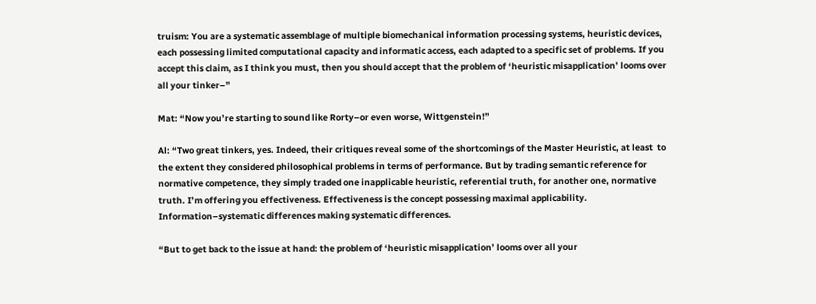truism: You are a systematic assemblage of multiple biomechanical information processing systems, heuristic devices, each possessing limited computational capacity and informatic access, each adapted to a specific set of problems. If you accept this claim, as I think you must, then you should accept that the problem of ‘heuristic misapplication’ looms over all your tinker–”

Mat: “Now you’re starting to sound like Rorty–or even worse, Wittgenstein!”

Al: “Two great tinkers, yes. Indeed, their critiques reveal some of the shortcomings of the Master Heuristic, at least  to the extent they considered philosophical problems in terms of performance. But by trading semantic reference for normative competence, they simply traded one inapplicable heuristic, referential truth, for another one, normative truth. I’m offering you effectiveness. Effectiveness is the concept possessing maximal applicability. Information–systematic differences making systematic differences.

“But to get back to the issue at hand: the problem of ‘heuristic misapplication’ looms over all your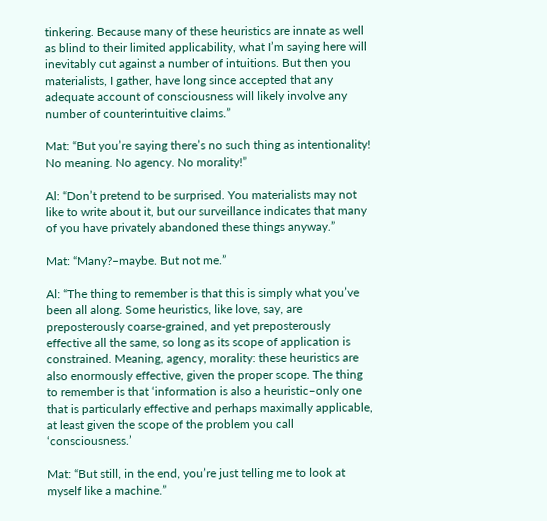tinkering. Because many of these heuristics are innate as well as blind to their limited applicability, what I’m saying here will inevitably cut against a number of intuitions. But then you materialists, I gather, have long since accepted that any adequate account of consciousness will likely involve any number of counterintuitive claims.”

Mat: “But you’re saying there’s no such thing as intentionality! No meaning. No agency. No morality!”

Al: “Don’t pretend to be surprised. You materialists may not like to write about it, but our surveillance indicates that many of you have privately abandoned these things anyway.”

Mat: “Many?–maybe. But not me.”

Al: “The thing to remember is that this is simply what you’ve been all along. Some heuristics, like love, say, are preposterously coarse-grained, and yet preposterously effective all the same, so long as its scope of application is constrained. Meaning, agency, morality: these heuristics are also enormously effective, given the proper scope. The thing to remember is that ‘information is also a heuristic–only one that is particularly effective and perhaps maximally applicable, at least given the scope of the problem you call ‘consciousness.’

Mat: “But still, in the end, you’re just telling me to look at myself like a machine.”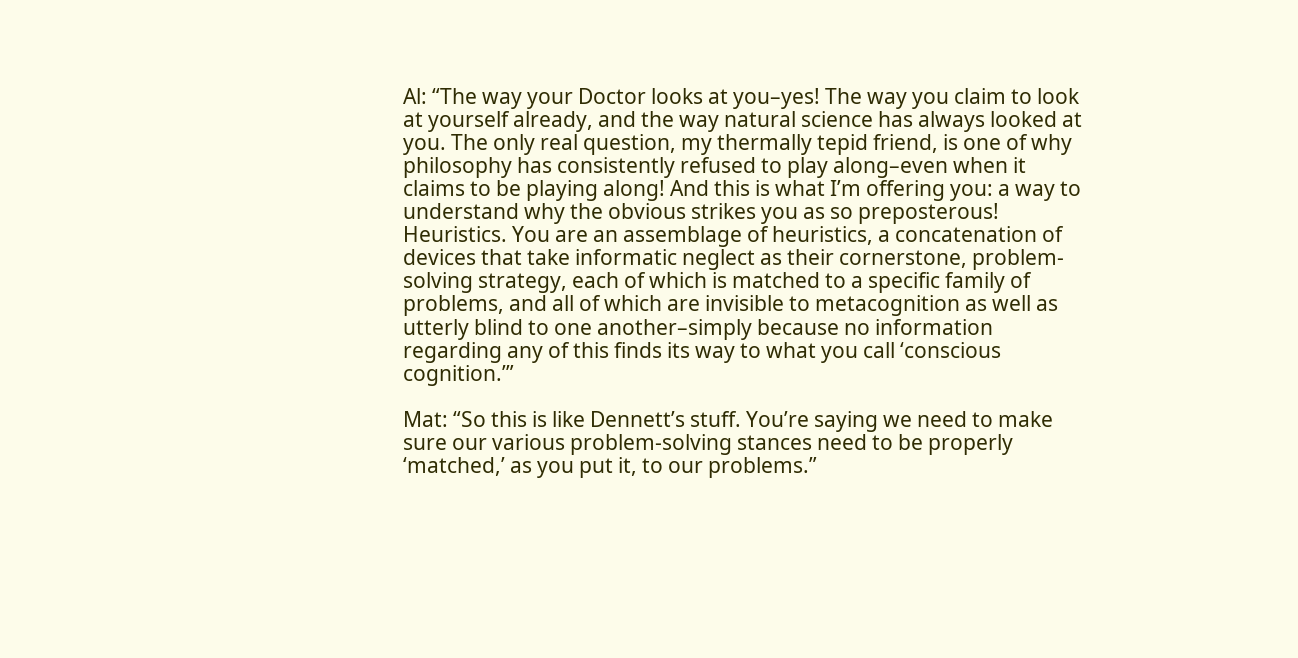Al: “The way your Doctor looks at you–yes! The way you claim to look at yourself already, and the way natural science has always looked at you. The only real question, my thermally tepid friend, is one of why philosophy has consistently refused to play along–even when it claims to be playing along! And this is what I’m offering you: a way to understand why the obvious strikes you as so preposterous! Heuristics. You are an assemblage of heuristics, a concatenation of devices that take informatic neglect as their cornerstone, problem-solving strategy, each of which is matched to a specific family of problems, and all of which are invisible to metacognition as well as utterly blind to one another–simply because no information regarding any of this finds its way to what you call ‘conscious cognition.’”

Mat: “So this is like Dennett’s stuff. You’re saying we need to make sure our various problem-solving stances need to be properly ‘matched,’ as you put it, to our problems.”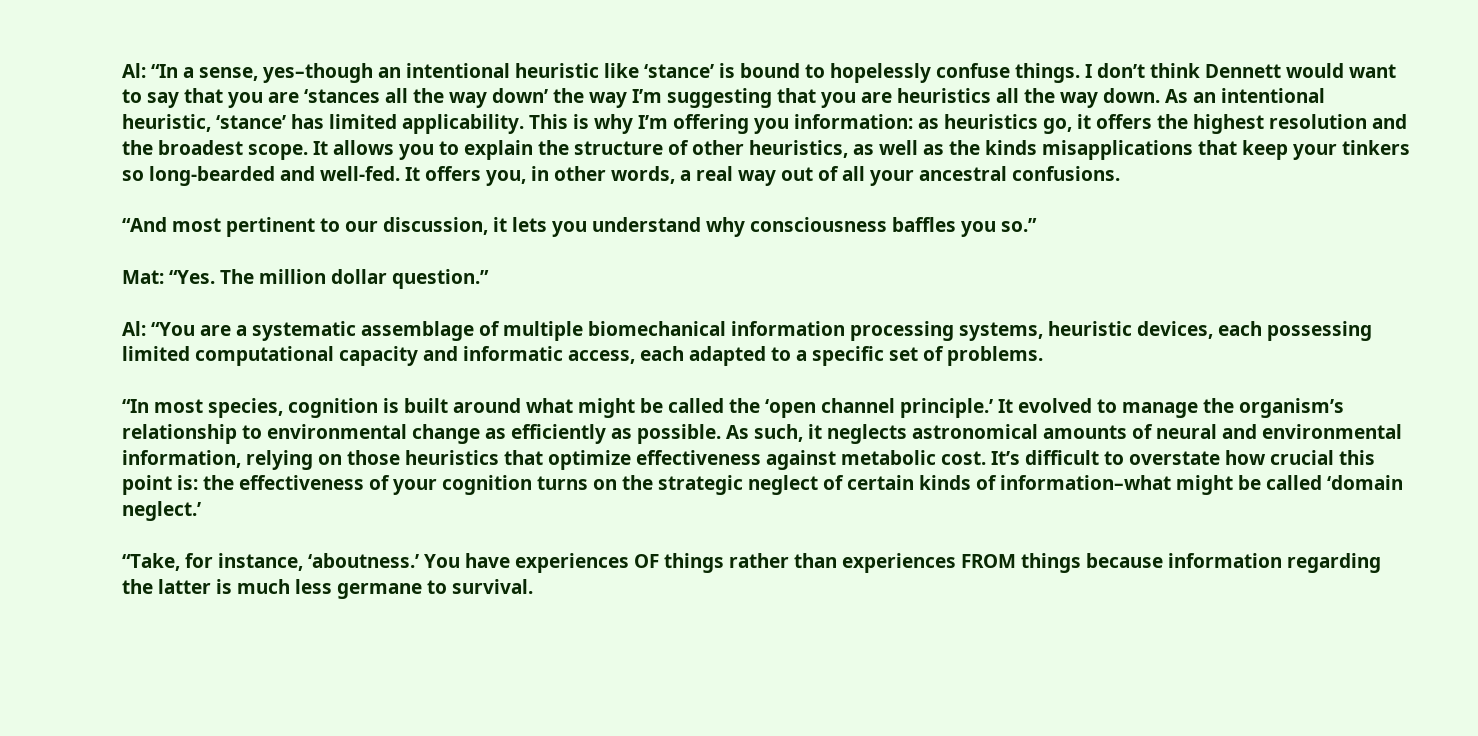Al: “In a sense, yes–though an intentional heuristic like ‘stance’ is bound to hopelessly confuse things. I don’t think Dennett would want to say that you are ‘stances all the way down’ the way I’m suggesting that you are heuristics all the way down. As an intentional heuristic, ‘stance’ has limited applicability. This is why I’m offering you information: as heuristics go, it offers the highest resolution and the broadest scope. It allows you to explain the structure of other heuristics, as well as the kinds misapplications that keep your tinkers so long-bearded and well-fed. It offers you, in other words, a real way out of all your ancestral confusions.

“And most pertinent to our discussion, it lets you understand why consciousness baffles you so.”

Mat: “Yes. The million dollar question.”

Al: “You are a systematic assemblage of multiple biomechanical information processing systems, heuristic devices, each possessing limited computational capacity and informatic access, each adapted to a specific set of problems.

“In most species, cognition is built around what might be called the ‘open channel principle.’ It evolved to manage the organism’s relationship to environmental change as efficiently as possible. As such, it neglects astronomical amounts of neural and environmental information, relying on those heuristics that optimize effectiveness against metabolic cost. It’s difficult to overstate how crucial this point is: the effectiveness of your cognition turns on the strategic neglect of certain kinds of information–what might be called ‘domain neglect.’

“Take, for instance, ‘aboutness.’ You have experiences OF things rather than experiences FROM things because information regarding the latter is much less germane to survival.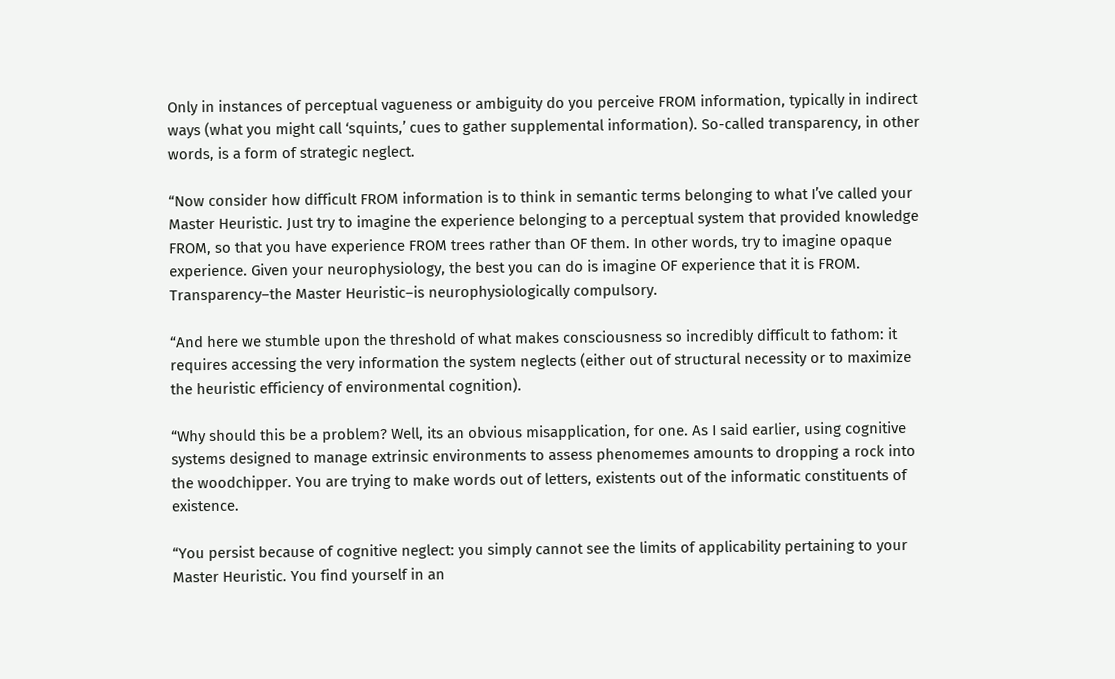Only in instances of perceptual vagueness or ambiguity do you perceive FROM information, typically in indirect ways (what you might call ‘squints,’ cues to gather supplemental information). So-called transparency, in other words, is a form of strategic neglect.

“Now consider how difficult FROM information is to think in semantic terms belonging to what I’ve called your Master Heuristic. Just try to imagine the experience belonging to a perceptual system that provided knowledge FROM, so that you have experience FROM trees rather than OF them. In other words, try to imagine opaque experience. Given your neurophysiology, the best you can do is imagine OF experience that it is FROM. Transparency–the Master Heuristic–is neurophysiologically compulsory.

“And here we stumble upon the threshold of what makes consciousness so incredibly difficult to fathom: it requires accessing the very information the system neglects (either out of structural necessity or to maximize the heuristic efficiency of environmental cognition).

“Why should this be a problem? Well, its an obvious misapplication, for one. As I said earlier, using cognitive systems designed to manage extrinsic environments to assess phenomemes amounts to dropping a rock into the woodchipper. You are trying to make words out of letters, existents out of the informatic constituents of existence.

“You persist because of cognitive neglect: you simply cannot see the limits of applicability pertaining to your Master Heuristic. You find yourself in an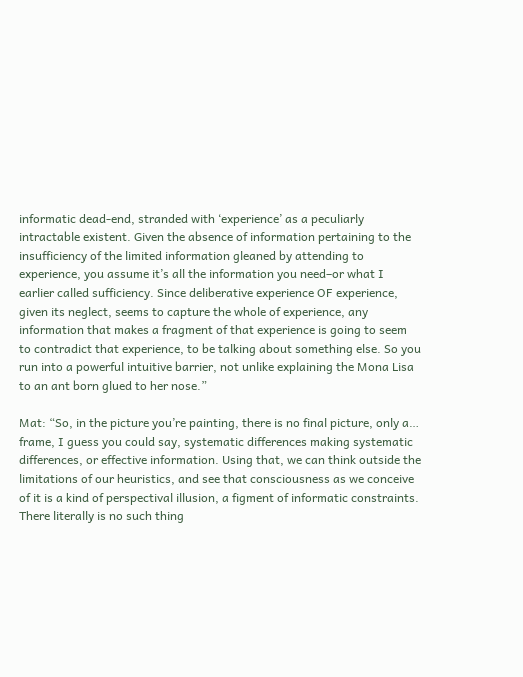informatic dead-end, stranded with ‘experience’ as a peculiarly intractable existent. Given the absence of information pertaining to the insufficiency of the limited information gleaned by attending to experience, you assume it’s all the information you need–or what I earlier called sufficiency. Since deliberative experience OF experience, given its neglect, seems to capture the whole of experience, any information that makes a fragment of that experience is going to seem to contradict that experience, to be talking about something else. So you run into a powerful intuitive barrier, not unlike explaining the Mona Lisa to an ant born glued to her nose.”

Mat: “So, in the picture you’re painting, there is no final picture, only a… frame, I guess you could say, systematic differences making systematic differences, or effective information. Using that, we can think outside the limitations of our heuristics, and see that consciousness as we conceive of it is a kind of perspectival illusion, a figment of informatic constraints. There literally is no such thing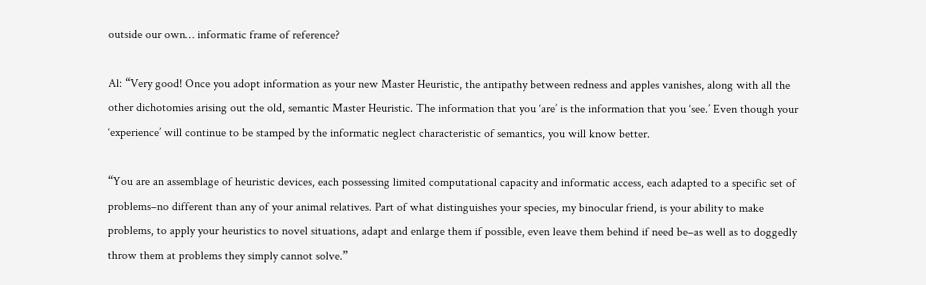outside our own… informatic frame of reference?

Al: “Very good! Once you adopt information as your new Master Heuristic, the antipathy between redness and apples vanishes, along with all the other dichotomies arising out the old, semantic Master Heuristic. The information that you ‘are’ is the information that you ‘see.’ Even though your ‘experience’ will continue to be stamped by the informatic neglect characteristic of semantics, you will know better.

“You are an assemblage of heuristic devices, each possessing limited computational capacity and informatic access, each adapted to a specific set of problems–no different than any of your animal relatives. Part of what distinguishes your species, my binocular friend, is your ability to make problems, to apply your heuristics to novel situations, adapt and enlarge them if possible, even leave them behind if need be–as well as to doggedly throw them at problems they simply cannot solve.”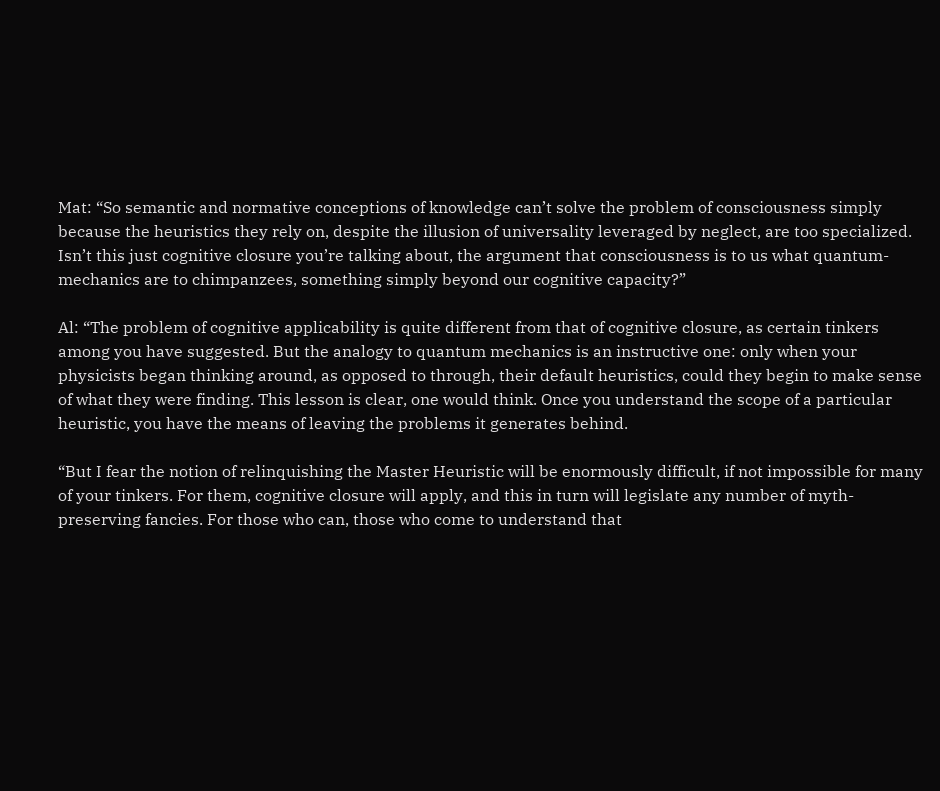Mat: “So semantic and normative conceptions of knowledge can’t solve the problem of consciousness simply because the heuristics they rely on, despite the illusion of universality leveraged by neglect, are too specialized. Isn’t this just cognitive closure you’re talking about, the argument that consciousness is to us what quantum-mechanics are to chimpanzees, something simply beyond our cognitive capacity?”

Al: “The problem of cognitive applicability is quite different from that of cognitive closure, as certain tinkers among you have suggested. But the analogy to quantum mechanics is an instructive one: only when your physicists began thinking around, as opposed to through, their default heuristics, could they begin to make sense of what they were finding. This lesson is clear, one would think. Once you understand the scope of a particular heuristic, you have the means of leaving the problems it generates behind.

“But I fear the notion of relinquishing the Master Heuristic will be enormously difficult, if not impossible for many of your tinkers. For them, cognitive closure will apply, and this in turn will legislate any number of myth-preserving fancies. For those who can, those who come to understand that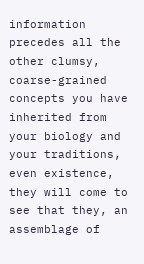information precedes all the other clumsy, coarse-grained concepts you have inherited from your biology and your traditions, even existence, they will come to see that they, an assemblage of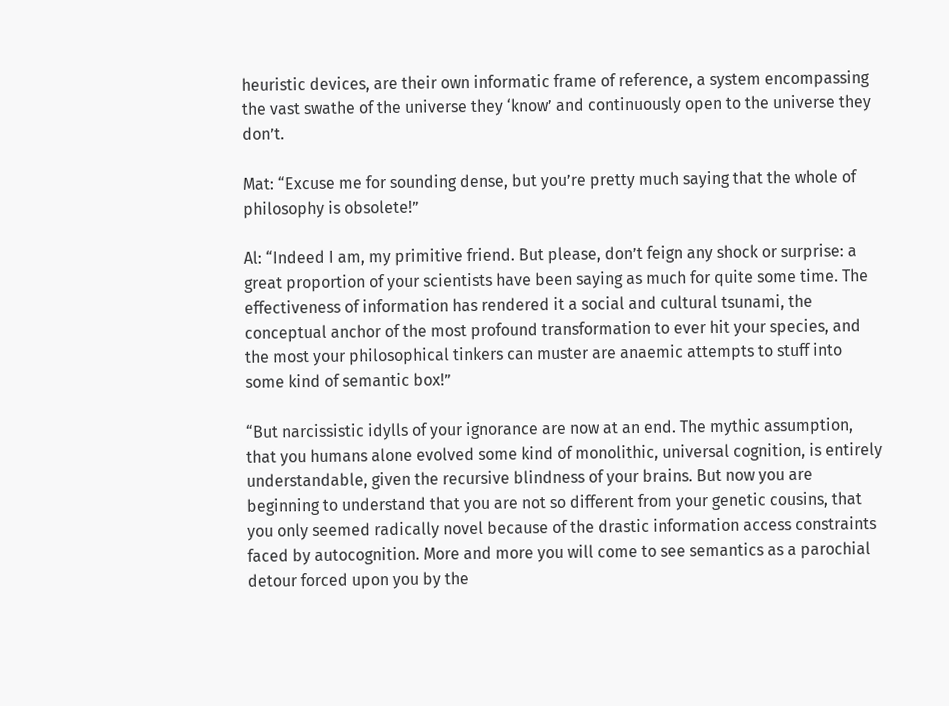heuristic devices, are their own informatic frame of reference, a system encompassing the vast swathe of the universe they ‘know’ and continuously open to the universe they don’t.

Mat: “Excuse me for sounding dense, but you’re pretty much saying that the whole of philosophy is obsolete!”

Al: “Indeed I am, my primitive friend. But please, don’t feign any shock or surprise: a great proportion of your scientists have been saying as much for quite some time. The effectiveness of information has rendered it a social and cultural tsunami, the conceptual anchor of the most profound transformation to ever hit your species, and the most your philosophical tinkers can muster are anaemic attempts to stuff into some kind of semantic box!”

“But narcissistic idylls of your ignorance are now at an end. The mythic assumption, that you humans alone evolved some kind of monolithic, universal cognition, is entirely understandable, given the recursive blindness of your brains. But now you are beginning to understand that you are not so different from your genetic cousins, that you only seemed radically novel because of the drastic information access constraints faced by autocognition. More and more you will come to see semantics as a parochial detour forced upon you by the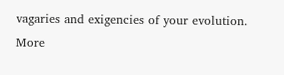vagaries and exigencies of your evolution. More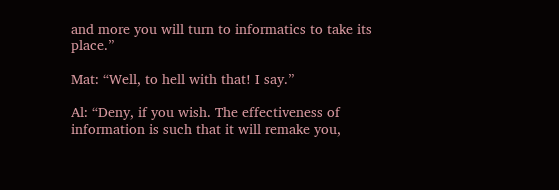and more you will turn to informatics to take its place.”

Mat: “Well, to hell with that! I say.”

Al: “Deny, if you wish. The effectiveness of information is such that it will remake you,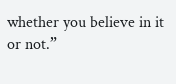whether you believe in it or not.”